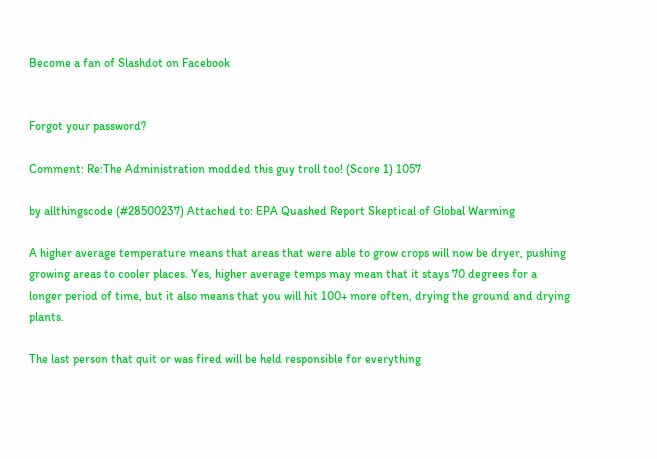Become a fan of Slashdot on Facebook


Forgot your password?

Comment: Re:The Administration modded this guy troll too! (Score 1) 1057

by allthingscode (#28500237) Attached to: EPA Quashed Report Skeptical of Global Warming

A higher average temperature means that areas that were able to grow crops will now be dryer, pushing growing areas to cooler places. Yes, higher average temps may mean that it stays 70 degrees for a longer period of time, but it also means that you will hit 100+ more often, drying the ground and drying plants.

The last person that quit or was fired will be held responsible for everything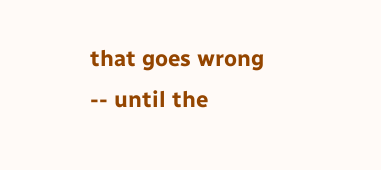that goes wrong -- until the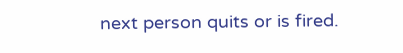next person quits or is fired.